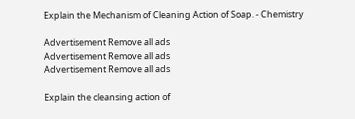Explain the Mechanism of Cleaning Action of Soap. - Chemistry

Advertisement Remove all ads
Advertisement Remove all ads
Advertisement Remove all ads

Explain the cleansing action of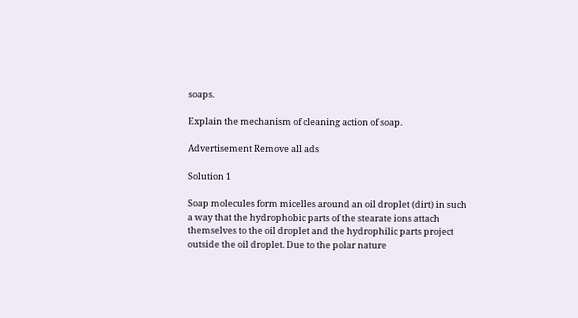soaps.

Explain the mechanism of cleaning action of soap.

Advertisement Remove all ads

Solution 1

Soap molecules form micelles around an oil droplet (dirt) in such a way that the hydrophobic parts of the stearate ions attach themselves to the oil droplet and the hydrophilic parts project outside the oil droplet. Due to the polar nature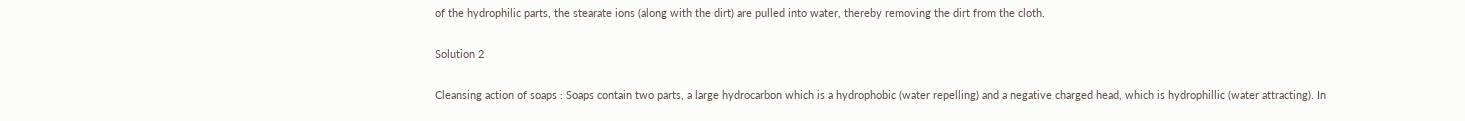of the hydrophilic parts, the stearate ions (along with the dirt) are pulled into water, thereby removing the dirt from the cloth.

Solution 2

Cleansing action of soaps : Soaps contain two parts, a large hydrocarbon which is a hydrophobic (water repelling) and a negative charged head, which is hydrophillic (water attracting). In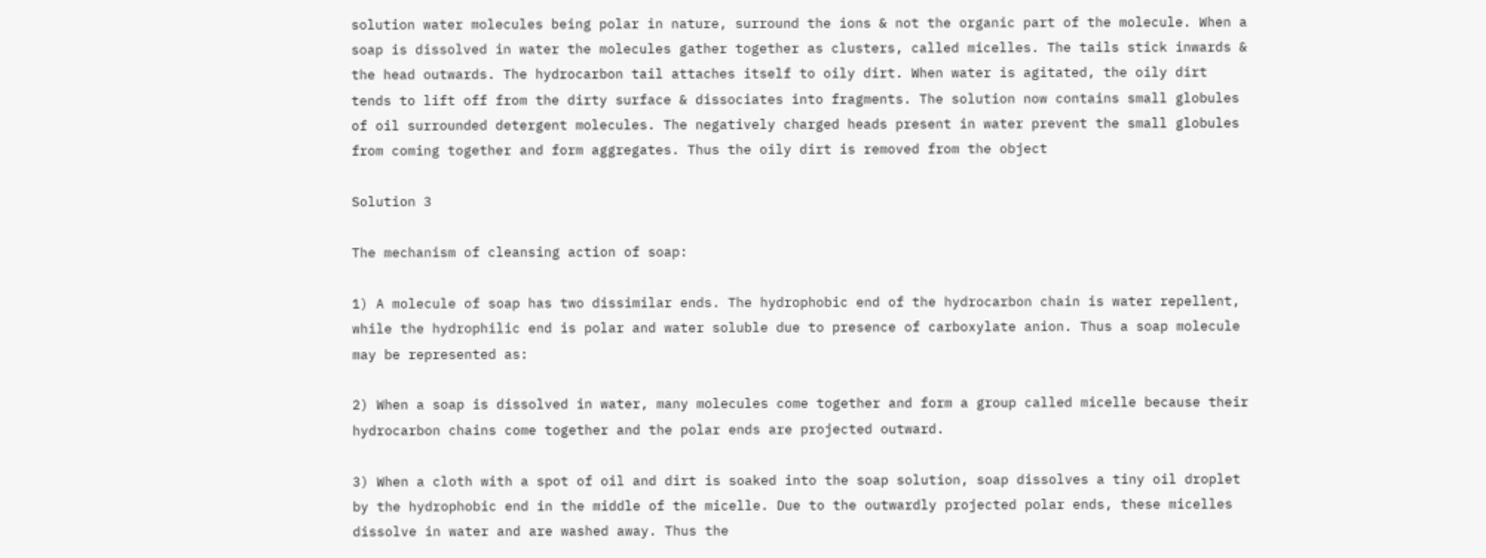solution water molecules being polar in nature, surround the ions & not the organic part of the molecule. When a soap is dissolved in water the molecules gather together as clusters, called micelles. The tails stick inwards & the head outwards. The hydrocarbon tail attaches itself to oily dirt. When water is agitated, the oily dirt tends to lift off from the dirty surface & dissociates into fragments. The solution now contains small globules of oil surrounded detergent molecules. The negatively charged heads present in water prevent the small globules from coming together and form aggregates. Thus the oily dirt is removed from the object

Solution 3

The mechanism of cleansing action of soap:

1) A molecule of soap has two dissimilar ends. The hydrophobic end of the hydrocarbon chain is water repellent, while the hydrophilic end is polar and water soluble due to presence of carboxylate anion. Thus a soap molecule may be represented as:

2) When a soap is dissolved in water, many molecules come together and form a group called micelle because their hydrocarbon chains come together and the polar ends are projected outward.

3) When a cloth with a spot of oil and dirt is soaked into the soap solution, soap dissolves a tiny oil droplet by the hydrophobic end in the middle of the micelle. Due to the outwardly projected polar ends, these micelles dissolve in water and are washed away. Thus the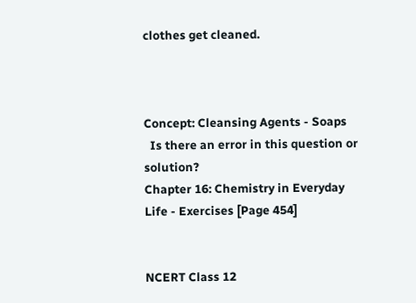clothes get cleaned.



Concept: Cleansing Agents - Soaps
  Is there an error in this question or solution?
Chapter 16: Chemistry in Everyday Life - Exercises [Page 454]


NCERT Class 12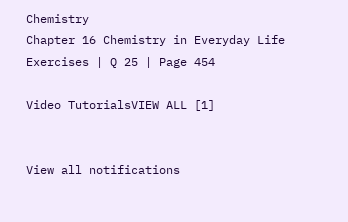Chemistry
Chapter 16 Chemistry in Everyday Life
Exercises | Q 25 | Page 454

Video TutorialsVIEW ALL [1]


View all notifications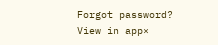Forgot password?
View in app×